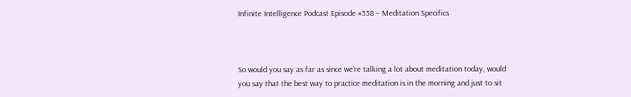Infinite Intelligence Podcast Episode #558 – Meditation Specifics



So would you say as far as since we’re talking a lot about meditation today, would you say that the best way to practice meditation is in the morning and just to sit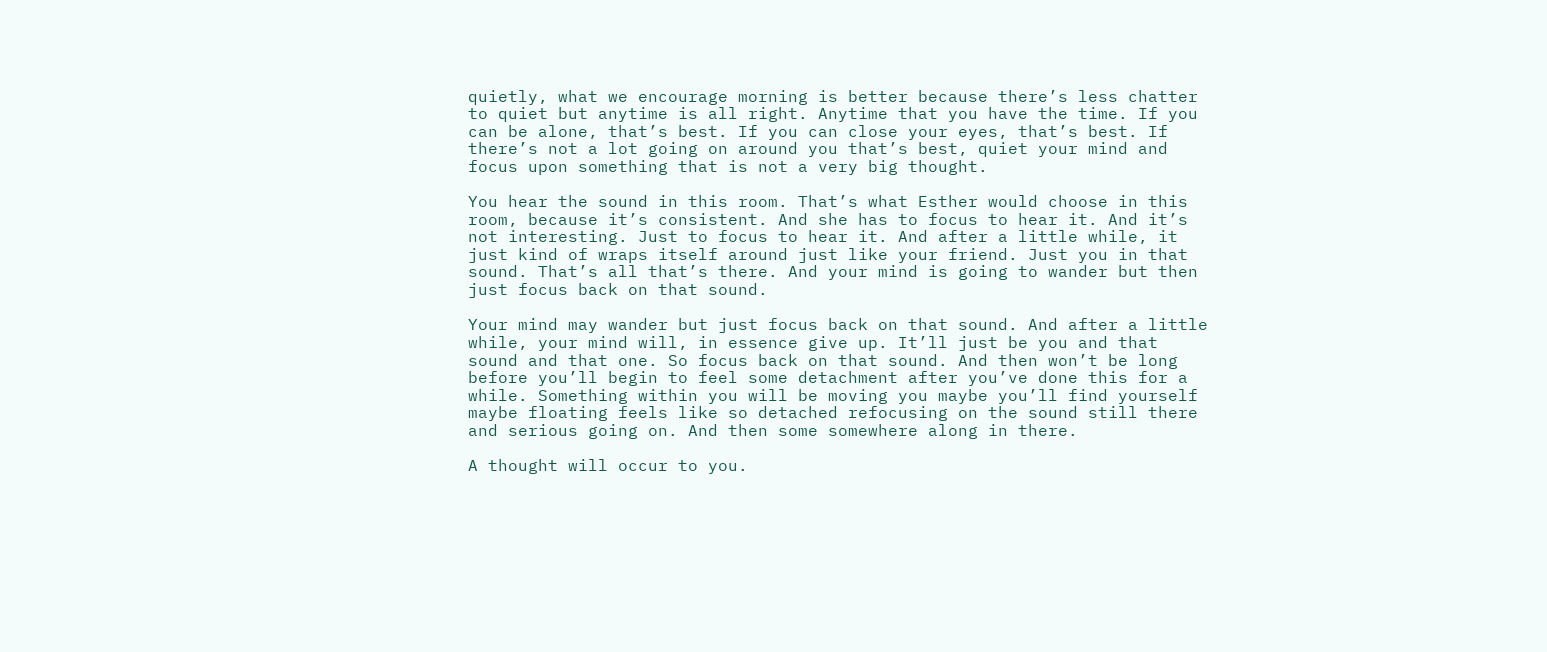quietly, what we encourage morning is better because there’s less chatter to quiet but anytime is all right. Anytime that you have the time. If you can be alone, that’s best. If you can close your eyes, that’s best. If there’s not a lot going on around you that’s best, quiet your mind and focus upon something that is not a very big thought.

You hear the sound in this room. That’s what Esther would choose in this room, because it’s consistent. And she has to focus to hear it. And it’s not interesting. Just to focus to hear it. And after a little while, it just kind of wraps itself around just like your friend. Just you in that sound. That’s all that’s there. And your mind is going to wander but then just focus back on that sound.

Your mind may wander but just focus back on that sound. And after a little while, your mind will, in essence give up. It’ll just be you and that sound and that one. So focus back on that sound. And then won’t be long before you’ll begin to feel some detachment after you’ve done this for a while. Something within you will be moving you maybe you’ll find yourself maybe floating feels like so detached refocusing on the sound still there and serious going on. And then some somewhere along in there.

A thought will occur to you.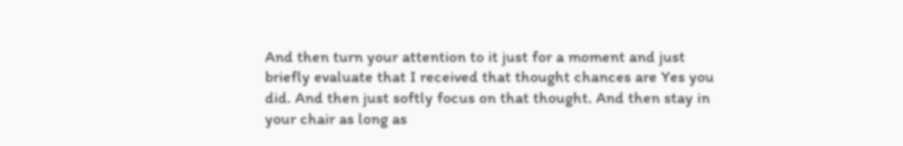And then turn your attention to it just for a moment and just briefly evaluate that I received that thought chances are Yes you did. And then just softly focus on that thought. And then stay in your chair as long as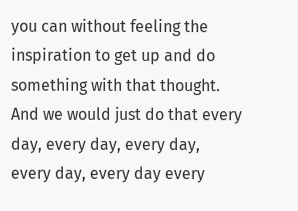you can without feeling the inspiration to get up and do something with that thought. And we would just do that every day, every day, every day, every day, every day every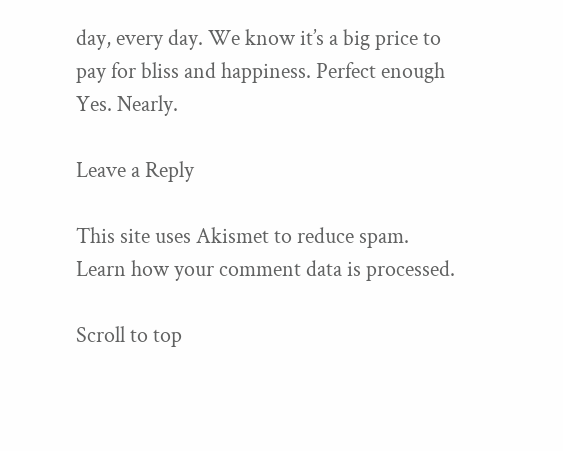day, every day. We know it’s a big price to pay for bliss and happiness. Perfect enough Yes. Nearly.

Leave a Reply

This site uses Akismet to reduce spam. Learn how your comment data is processed.

Scroll to top